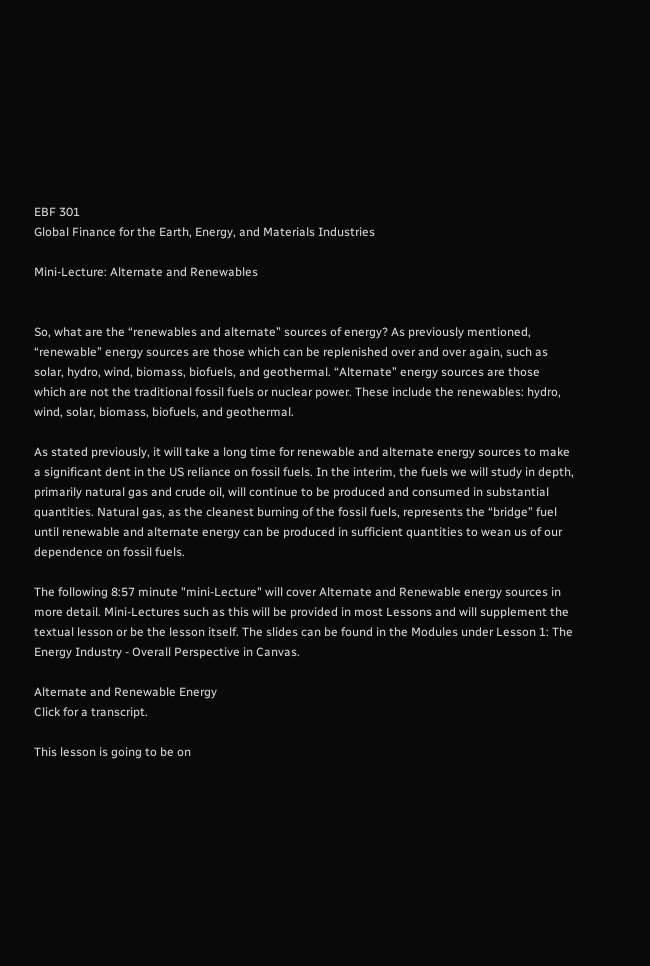EBF 301
Global Finance for the Earth, Energy, and Materials Industries

Mini-Lecture: Alternate and Renewables


So, what are the “renewables and alternate” sources of energy? As previously mentioned, “renewable” energy sources are those which can be replenished over and over again, such as solar, hydro, wind, biomass, biofuels, and geothermal. “Alternate” energy sources are those which are not the traditional fossil fuels or nuclear power. These include the renewables: hydro, wind, solar, biomass, biofuels, and geothermal.

As stated previously, it will take a long time for renewable and alternate energy sources to make a significant dent in the US reliance on fossil fuels. In the interim, the fuels we will study in depth, primarily natural gas and crude oil, will continue to be produced and consumed in substantial quantities. Natural gas, as the cleanest burning of the fossil fuels, represents the “bridge” fuel until renewable and alternate energy can be produced in sufficient quantities to wean us of our dependence on fossil fuels.

The following 8:57 minute "mini-Lecture" will cover Alternate and Renewable energy sources in more detail. Mini-Lectures such as this will be provided in most Lessons and will supplement the textual lesson or be the lesson itself. The slides can be found in the Modules under Lesson 1: The Energy Industry - Overall Perspective in Canvas.

Alternate and Renewable Energy
Click for a transcript.

This lesson is going to be on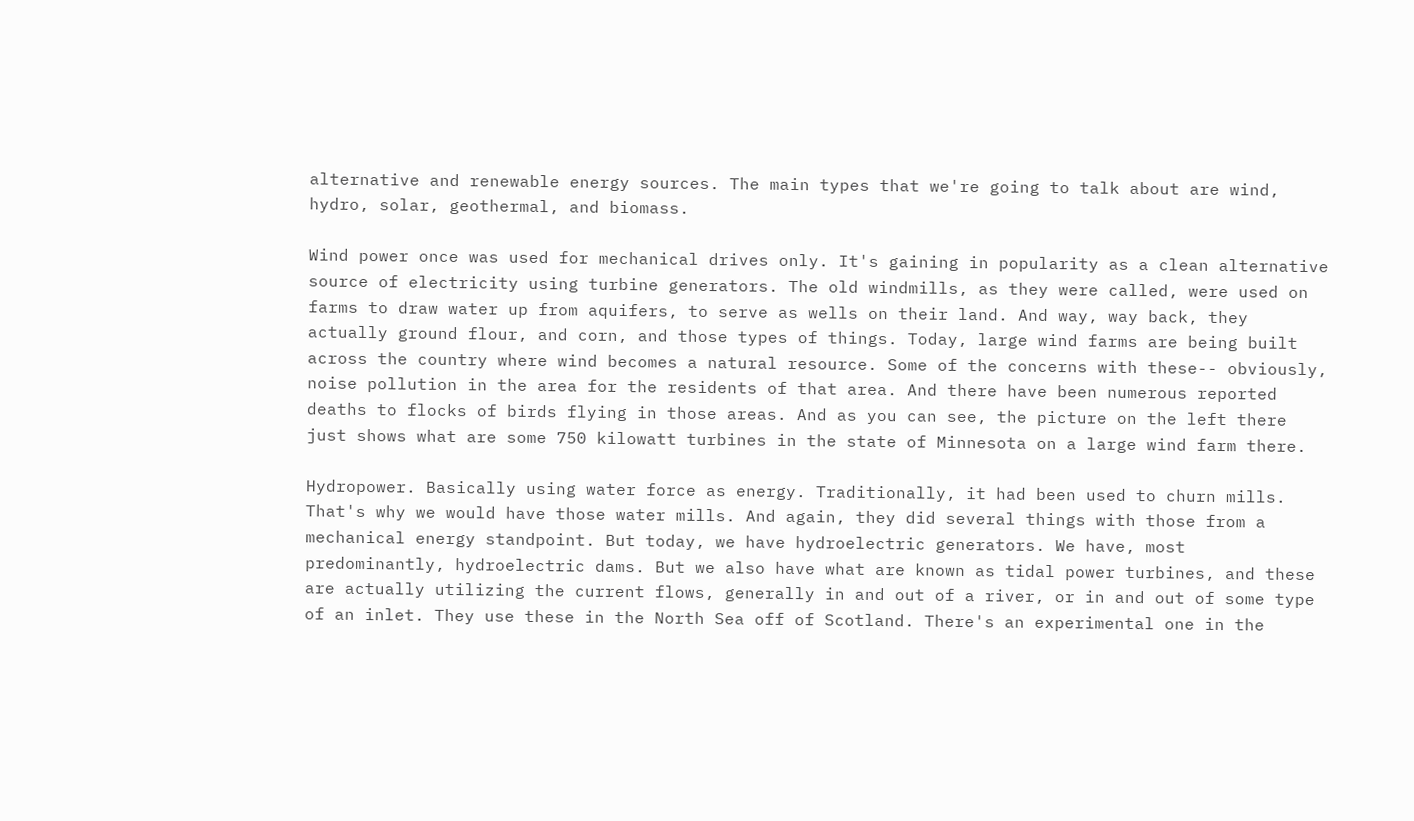alternative and renewable energy sources. The main types that we're going to talk about are wind, hydro, solar, geothermal, and biomass.

Wind power once was used for mechanical drives only. It's gaining in popularity as a clean alternative source of electricity using turbine generators. The old windmills, as they were called, were used on farms to draw water up from aquifers, to serve as wells on their land. And way, way back, they actually ground flour, and corn, and those types of things. Today, large wind farms are being built across the country where wind becomes a natural resource. Some of the concerns with these-- obviously, noise pollution in the area for the residents of that area. And there have been numerous reported deaths to flocks of birds flying in those areas. And as you can see, the picture on the left there just shows what are some 750 kilowatt turbines in the state of Minnesota on a large wind farm there.

Hydropower. Basically using water force as energy. Traditionally, it had been used to churn mills. That's why we would have those water mills. And again, they did several things with those from a mechanical energy standpoint. But today, we have hydroelectric generators. We have, most predominantly, hydroelectric dams. But we also have what are known as tidal power turbines, and these are actually utilizing the current flows, generally in and out of a river, or in and out of some type of an inlet. They use these in the North Sea off of Scotland. There's an experimental one in the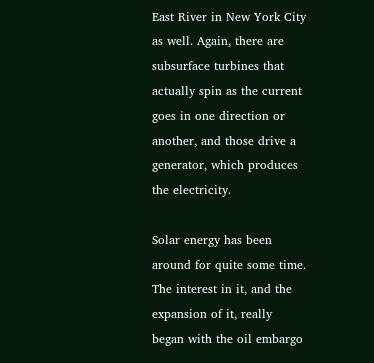East River in New York City as well. Again, there are subsurface turbines that actually spin as the current goes in one direction or another, and those drive a generator, which produces the electricity.

Solar energy has been around for quite some time. The interest in it, and the expansion of it, really began with the oil embargo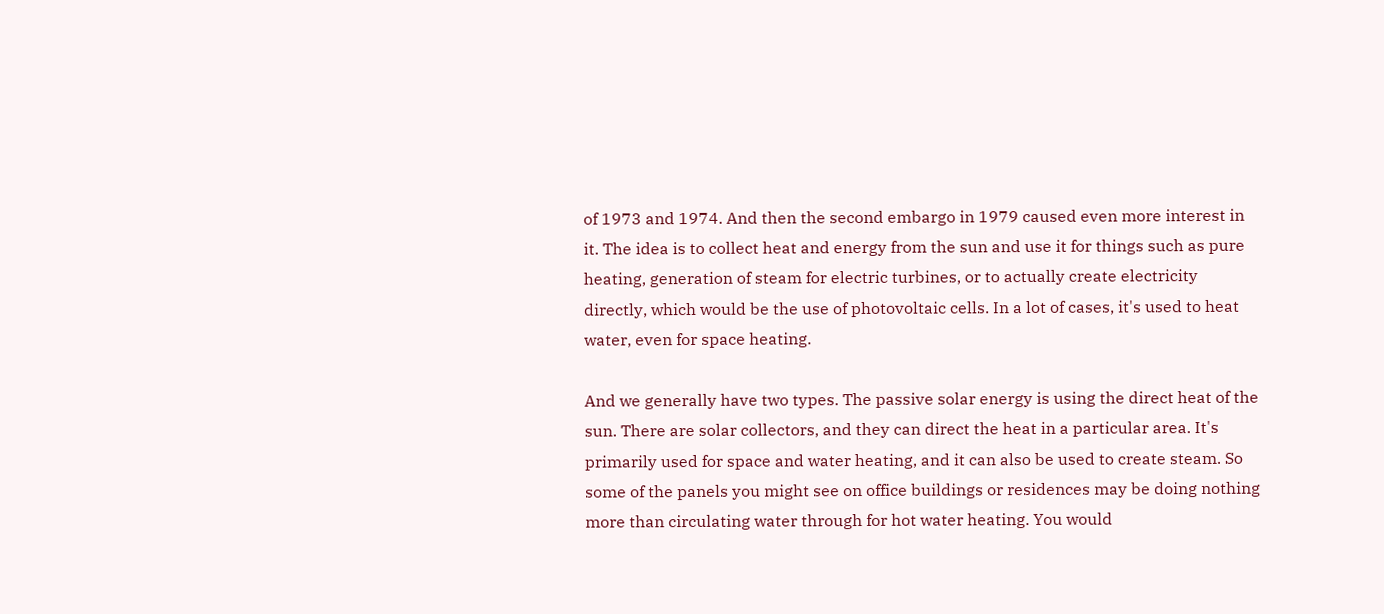of 1973 and 1974. And then the second embargo in 1979 caused even more interest in it. The idea is to collect heat and energy from the sun and use it for things such as pure heating, generation of steam for electric turbines, or to actually create electricity directly, which would be the use of photovoltaic cells. In a lot of cases, it's used to heat water, even for space heating.

And we generally have two types. The passive solar energy is using the direct heat of the sun. There are solar collectors, and they can direct the heat in a particular area. It's primarily used for space and water heating, and it can also be used to create steam. So some of the panels you might see on office buildings or residences may be doing nothing more than circulating water through for hot water heating. You would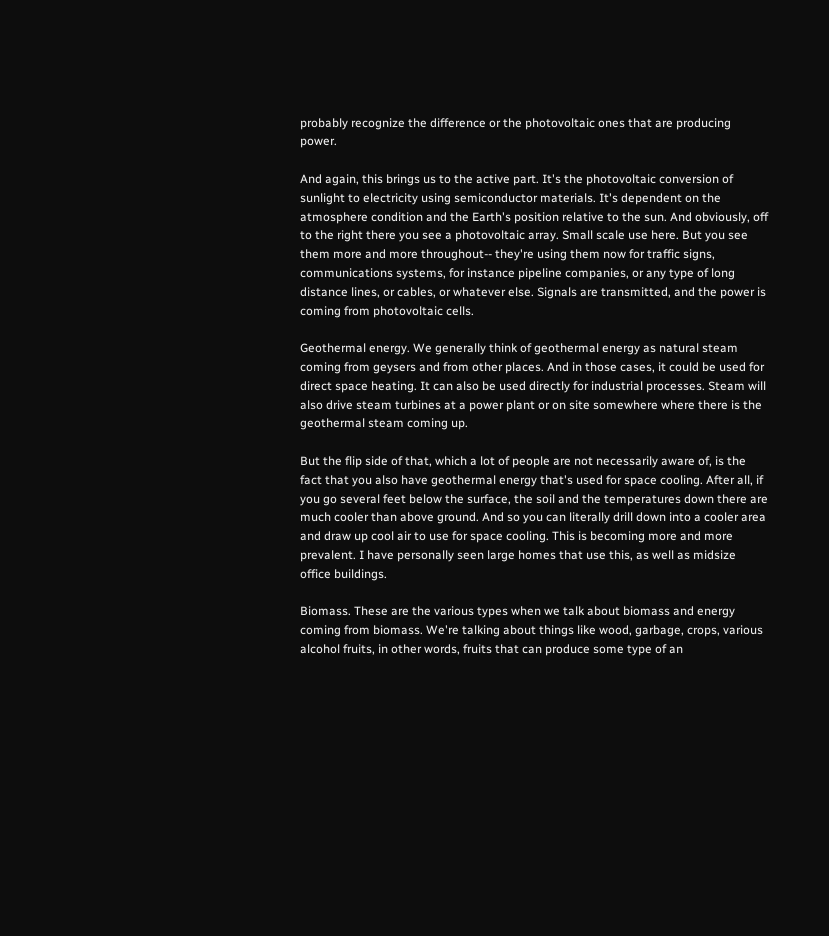probably recognize the difference or the photovoltaic ones that are producing power.

And again, this brings us to the active part. It's the photovoltaic conversion of sunlight to electricity using semiconductor materials. It's dependent on the atmosphere condition and the Earth's position relative to the sun. And obviously, off to the right there you see a photovoltaic array. Small scale use here. But you see them more and more throughout-- they're using them now for traffic signs, communications systems, for instance pipeline companies, or any type of long distance lines, or cables, or whatever else. Signals are transmitted, and the power is coming from photovoltaic cells.

Geothermal energy. We generally think of geothermal energy as natural steam coming from geysers and from other places. And in those cases, it could be used for direct space heating. It can also be used directly for industrial processes. Steam will also drive steam turbines at a power plant or on site somewhere where there is the geothermal steam coming up.

But the flip side of that, which a lot of people are not necessarily aware of, is the fact that you also have geothermal energy that's used for space cooling. After all, if you go several feet below the surface, the soil and the temperatures down there are much cooler than above ground. And so you can literally drill down into a cooler area and draw up cool air to use for space cooling. This is becoming more and more prevalent. I have personally seen large homes that use this, as well as midsize office buildings.

Biomass. These are the various types when we talk about biomass and energy coming from biomass. We're talking about things like wood, garbage, crops, various alcohol fruits, in other words, fruits that can produce some type of an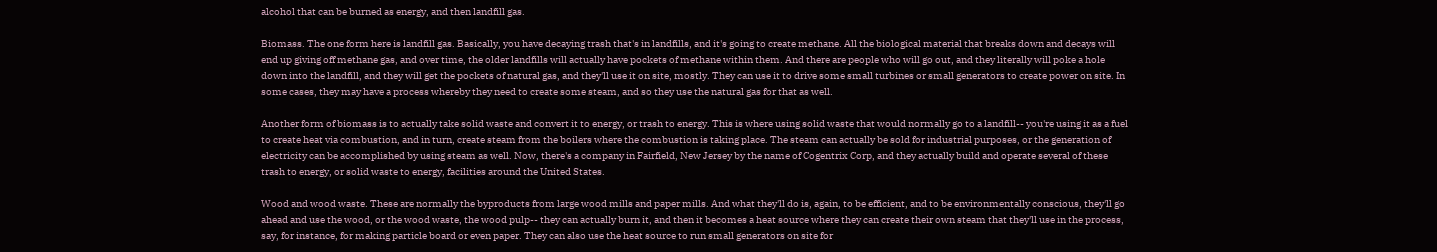alcohol that can be burned as energy, and then landfill gas.

Biomass. The one form here is landfill gas. Basically, you have decaying trash that's in landfills, and it's going to create methane. All the biological material that breaks down and decays will end up giving off methane gas, and over time, the older landfills will actually have pockets of methane within them. And there are people who will go out, and they literally will poke a hole down into the landfill, and they will get the pockets of natural gas, and they'll use it on site, mostly. They can use it to drive some small turbines or small generators to create power on site. In some cases, they may have a process whereby they need to create some steam, and so they use the natural gas for that as well.

Another form of biomass is to actually take solid waste and convert it to energy, or trash to energy. This is where using solid waste that would normally go to a landfill-- you're using it as a fuel to create heat via combustion, and in turn, create steam from the boilers where the combustion is taking place. The steam can actually be sold for industrial purposes, or the generation of electricity can be accomplished by using steam as well. Now, there's a company in Fairfield, New Jersey by the name of Cogentrix Corp, and they actually build and operate several of these trash to energy, or solid waste to energy, facilities around the United States.

Wood and wood waste. These are normally the byproducts from large wood mills and paper mills. And what they'll do is, again, to be efficient, and to be environmentally conscious, they'll go ahead and use the wood, or the wood waste, the wood pulp-- they can actually burn it, and then it becomes a heat source where they can create their own steam that they'll use in the process, say, for instance, for making particle board or even paper. They can also use the heat source to run small generators on site for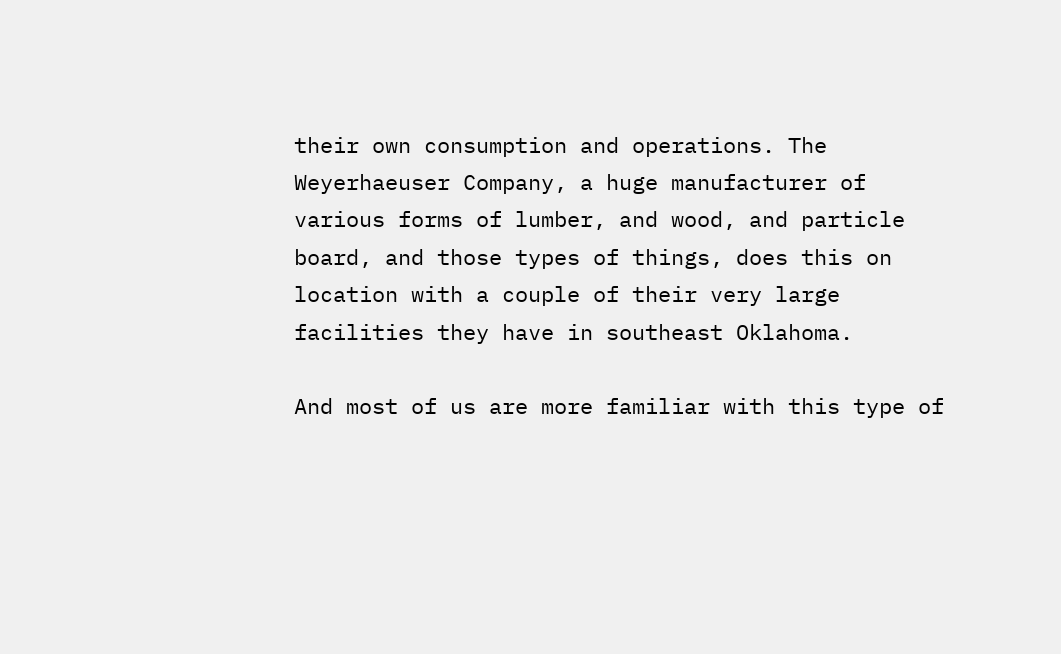their own consumption and operations. The Weyerhaeuser Company, a huge manufacturer of various forms of lumber, and wood, and particle board, and those types of things, does this on location with a couple of their very large facilities they have in southeast Oklahoma.

And most of us are more familiar with this type of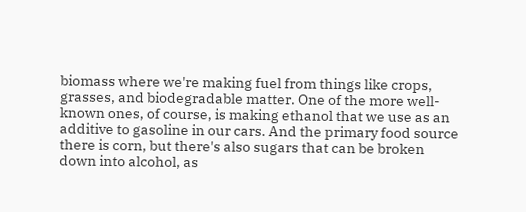biomass where we're making fuel from things like crops, grasses, and biodegradable matter. One of the more well-known ones, of course, is making ethanol that we use as an additive to gasoline in our cars. And the primary food source there is corn, but there's also sugars that can be broken down into alcohol, as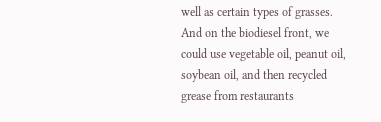well as certain types of grasses. And on the biodiesel front, we could use vegetable oil, peanut oil, soybean oil, and then recycled grease from restaurants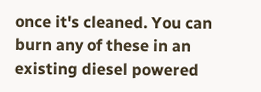once it's cleaned. You can burn any of these in an existing diesel powered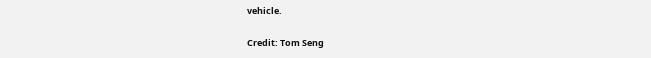vehicle.

Credit: Tom Seng